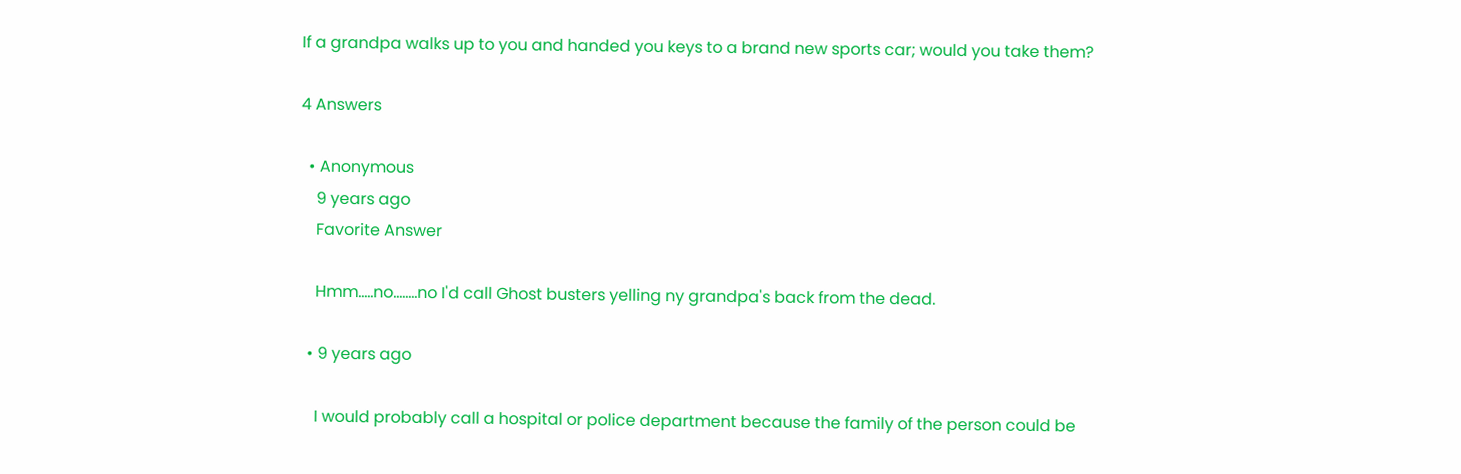If a grandpa walks up to you and handed you keys to a brand new sports car; would you take them?

4 Answers

  • Anonymous
    9 years ago
    Favorite Answer

    Hmm.....no........no I'd call Ghost busters yelling ny grandpa's back from the dead.

  • 9 years ago

    I would probably call a hospital or police department because the family of the person could be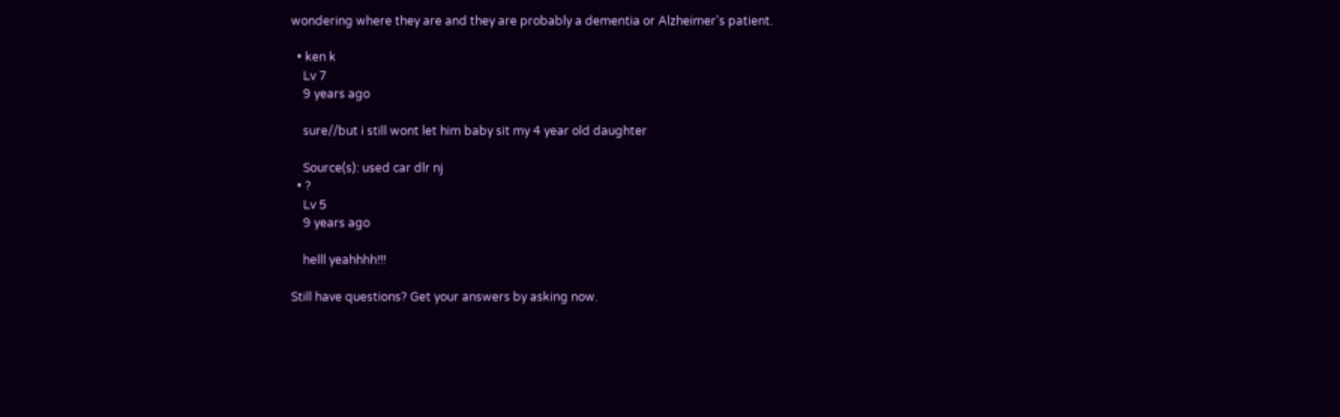wondering where they are and they are probably a dementia or Alzheimer's patient.

  • ken k
    Lv 7
    9 years ago

    sure//but i still wont let him baby sit my 4 year old daughter

    Source(s): used car dlr nj
  • ?
    Lv 5
    9 years ago

    helll yeahhhh!!!

Still have questions? Get your answers by asking now.